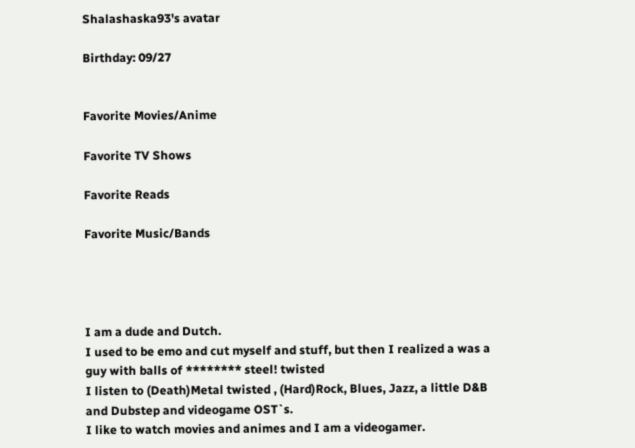Shalashaska93's avatar

Birthday: 09/27


Favorite Movies/Anime

Favorite TV Shows

Favorite Reads

Favorite Music/Bands




I am a dude and Dutch.
I used to be emo and cut myself and stuff, but then I realized a was a guy with balls of ******** steel! twisted
I listen to (Death)Metal twisted , (Hard)Rock, Blues, Jazz, a little D&B and Dubstep and videogame OST`s.
I like to watch movies and animes and I am a videogamer.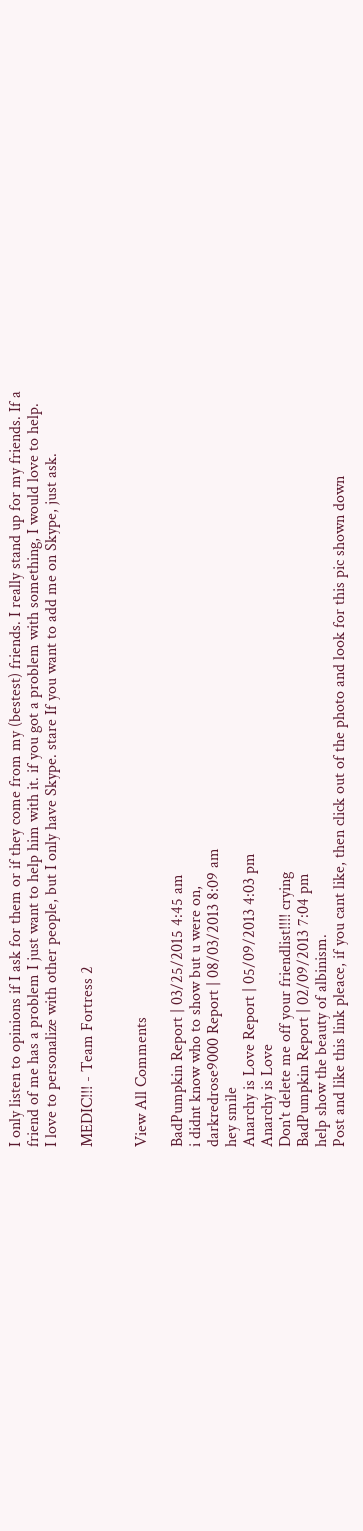I only listen to opinions if I ask for them or if they come from my (bestest) friends. I really stand up for my friends. If a friend of me has a problem I just want to help him with it. if you got a problem with something, I would love to help.
I love to personalize with other people, but I only have Skype. stare If you want to add me on Skype, just ask.

MEDIC!!! - Team Fortress 2


View All Comments

BadPumpkin Report | 03/25/2015 4:45 am
i didnt know who to show but u were on,
darkredrose9000 Report | 08/03/2013 8:09 am
hey smile
Anarchy is Love Report | 05/09/2013 4:03 pm
Anarchy is Love
Don't delete me off your friendlist!!!! crying
BadPumpkin Report | 02/09/2013 7:04 pm
help show the beauty of albinism.
Post and like this link pleace, if you cant like, then click out of the photo and look for this pic shown down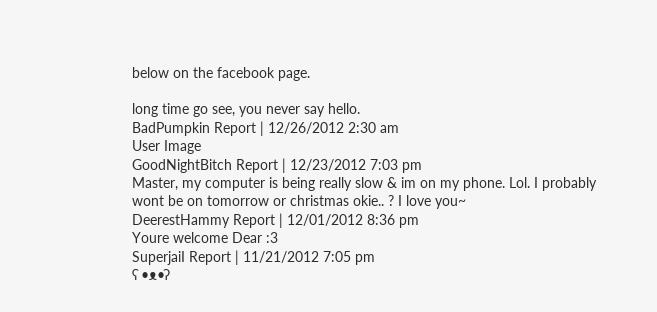below on the facebook page.

long time go see, you never say hello.
BadPumpkin Report | 12/26/2012 2:30 am
User Image
GoodNightBitch Report | 12/23/2012 7:03 pm
Master, my computer is being really slow & im on my phone. Lol. I probably wont be on tomorrow or christmas okie.. ? I love you~
DeerestHammy Report | 12/01/2012 8:36 pm
Youre welcome Dear :3
SuperjaiI Report | 11/21/2012 7:05 pm
ʕ •ᴥ•ʔ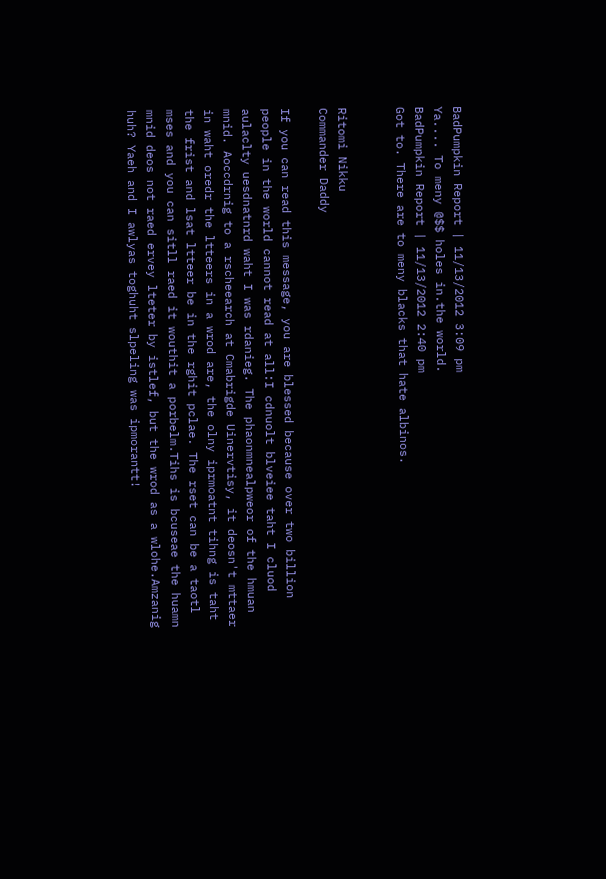BadPumpkin Report | 11/13/2012 3:09 pm
Ya.... To meny @$$ holes in.the world.
BadPumpkin Report | 11/13/2012 2:40 pm
Got to. There are to meny blacks that hate albinos.


Ritomi Nikku
Commander Daddy

If you can read this message, you are blessed because over two billion people in the world cannot read at all:I cdnuolt blveiee taht I cluod aulaclty uesdnatnrd waht I was rdanieg. The phaonmnealpweor of the hmuan mnid. Aoccdrnig to a rscheearch at Cmabrigde Uinervtisy, it deosn't mttaer in waht oredr the ltteers in a wrod are, the olny iprmoatnt tihng is taht the frist and lsat ltteer be in the rghit pclae. The rset can be a taotl mses and you can sitll raed it wouthit a porbelm.Tihs is bcuseae the huamn mnid deos not raed ervey lteter by istlef, but the wrod as a wlohe.Amzanig huh? Yaeh and I awlyas toghuht slpeling was ipmorantt!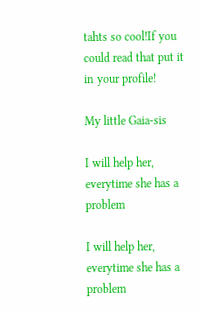tahts so cool!If you could read that put it in your profile!

My little Gaia-sis

I will help her, everytime she has a problem

I will help her, everytime she has a problem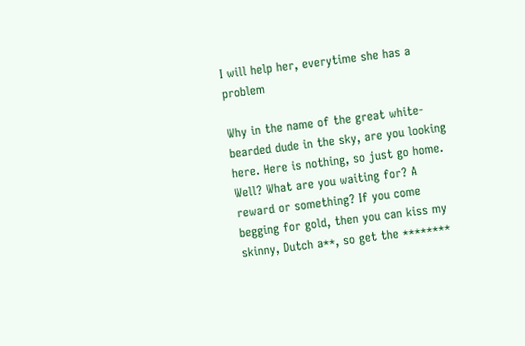I will help her, everytime she has a problem

Why in the name of the great white-bearded dude in the sky, are you looking here. Here is nothing, so just go home. Well? What are you waiting for? A reward or something? If you come begging for gold, then you can kiss my skinny, Dutch a**, so get the ********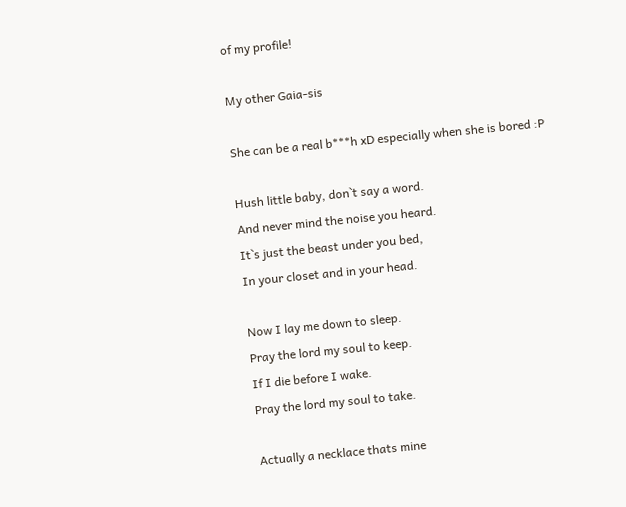of my profile!

My other Gaia-sis

She can be a real b***h xD especially when she is bored :P

Hush little baby, don`t say a word.
And never mind the noise you heard.
It`s just the beast under you bed,
In your closet and in your head.

Now I lay me down to sleep.
Pray the lord my soul to keep.
If I die before I wake.
Pray the lord my soul to take.

Actually a necklace thats mine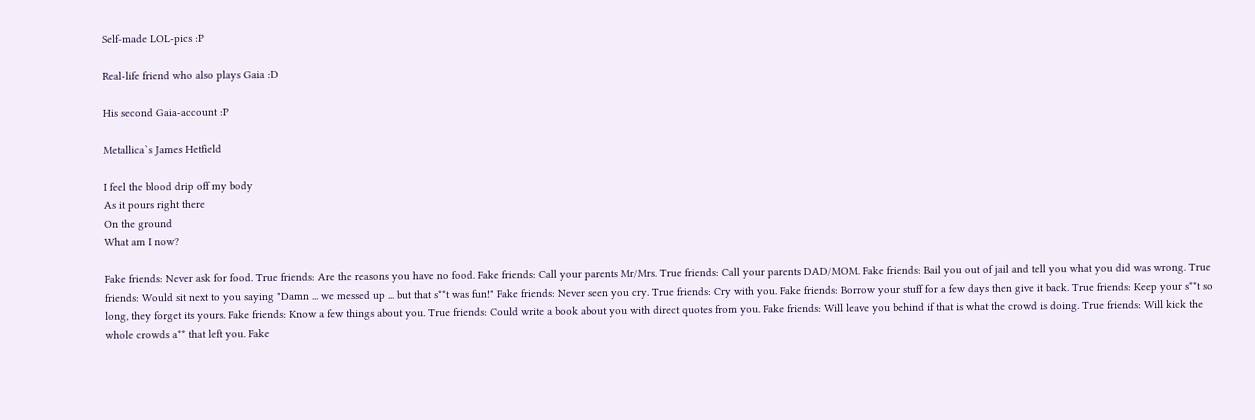Self-made LOL-pics :P

Real-life friend who also plays Gaia :D

His second Gaia-account :P

Metallica`s James Hetfield

I feel the blood drip off my body
As it pours right there
On the ground
What am I now?

Fake friends: Never ask for food. True friends: Are the reasons you have no food. Fake friends: Call your parents Mr/Mrs. True friends: Call your parents DAD/MOM. Fake friends: Bail you out of jail and tell you what you did was wrong. True friends: Would sit next to you saying "Damn ... we messed up ... but that s**t was fun!" Fake friends: Never seen you cry. True friends: Cry with you. Fake friends: Borrow your stuff for a few days then give it back. True friends: Keep your s**t so long, they forget its yours. Fake friends: Know a few things about you. True friends: Could write a book about you with direct quotes from you. Fake friends: Will leave you behind if that is what the crowd is doing. True friends: Will kick the whole crowds a** that left you. Fake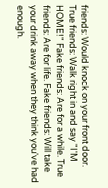friends: Would knock on your front door. True friends: Walk right in and say "I'M HOME!" Fake friends: Are for a while. True friends: Are for life. Fake friends: Will take your drink away when they think you've had enough.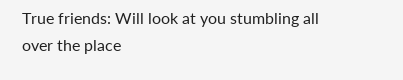True friends: Will look at you stumbling all over the place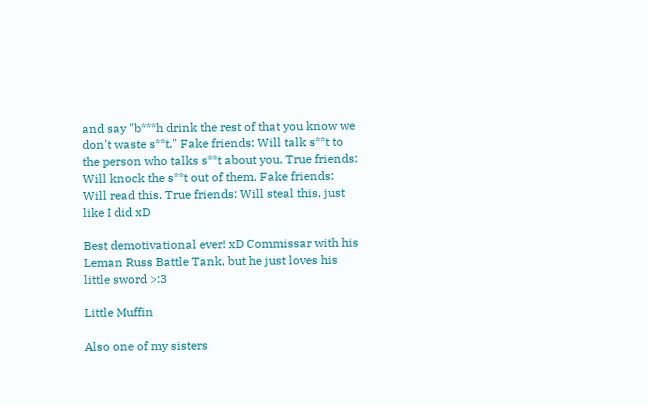and say "b***h drink the rest of that you know we don't waste s**t." Fake friends: Will talk s**t to the person who talks s**t about you. True friends: Will knock the s**t out of them. Fake friends: Will read this. True friends: Will steal this, just like I did xD

Best demotivational ever! xD Commissar with his Leman Russ Battle Tank, but he just loves his little sword >:3

Little Muffin

Also one of my sisters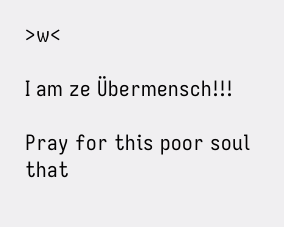>w<

I am ze Übermensch!!!

Pray for this poor soul that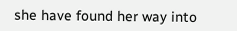she have found her way into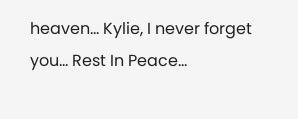heaven... Kylie, I never forget you... Rest In Peace...